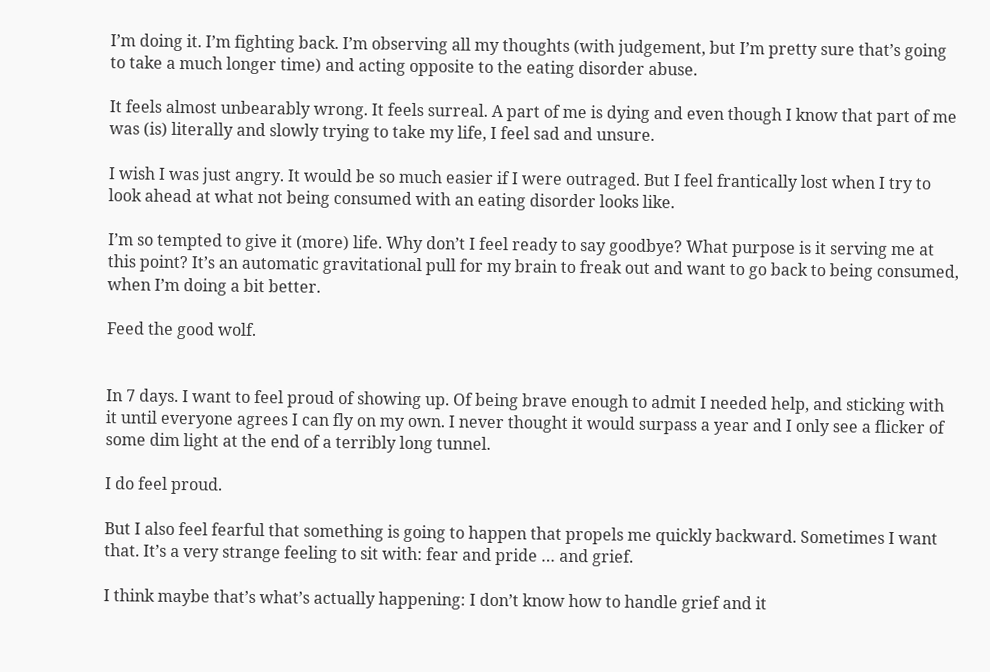I’m doing it. I’m fighting back. I’m observing all my thoughts (with judgement, but I’m pretty sure that’s going to take a much longer time) and acting opposite to the eating disorder abuse.

It feels almost unbearably wrong. It feels surreal. A part of me is dying and even though I know that part of me was (is) literally and slowly trying to take my life, I feel sad and unsure.

I wish I was just angry. It would be so much easier if I were outraged. But I feel frantically lost when I try to look ahead at what not being consumed with an eating disorder looks like.

I’m so tempted to give it (more) life. Why don’t I feel ready to say goodbye? What purpose is it serving me at this point? It’s an automatic gravitational pull for my brain to freak out and want to go back to being consumed, when I’m doing a bit better.

Feed the good wolf.


In 7 days. I want to feel proud of showing up. Of being brave enough to admit I needed help, and sticking with it until everyone agrees I can fly on my own. I never thought it would surpass a year and I only see a flicker of some dim light at the end of a terribly long tunnel.

I do feel proud.

But I also feel fearful that something is going to happen that propels me quickly backward. Sometimes I want that. It’s a very strange feeling to sit with: fear and pride … and grief.

I think maybe that’s what’s actually happening: I don’t know how to handle grief and it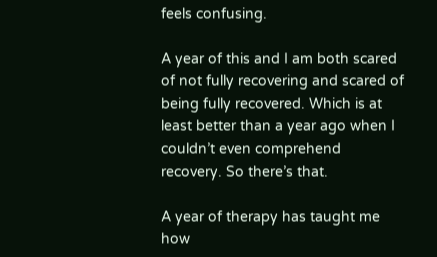feels confusing.

A year of this and I am both scared of not fully recovering and scared of being fully recovered. Which is at least better than a year ago when I couldn’t even comprehend recovery. So there’s that.

A year of therapy has taught me how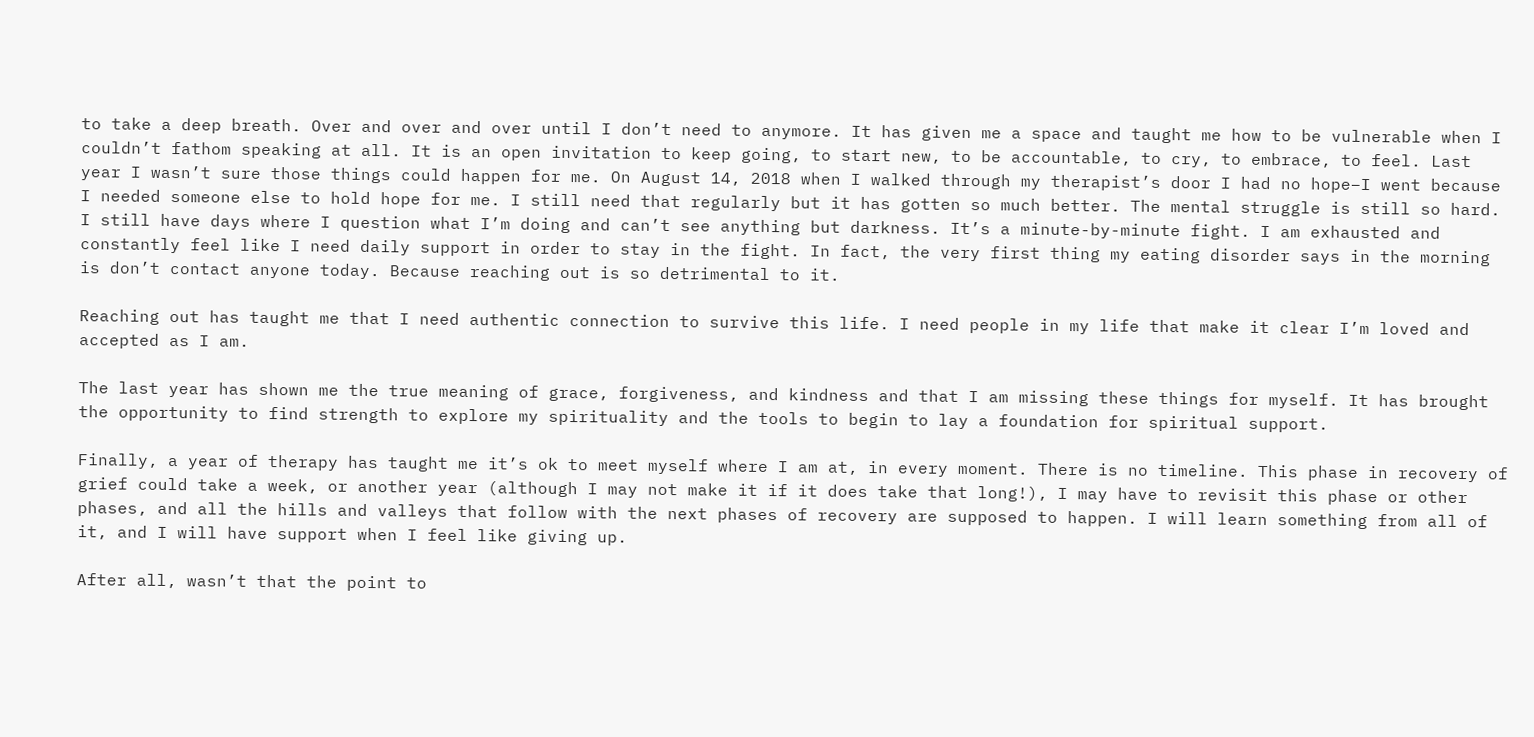to take a deep breath. Over and over and over until I don’t need to anymore. It has given me a space and taught me how to be vulnerable when I couldn’t fathom speaking at all. It is an open invitation to keep going, to start new, to be accountable, to cry, to embrace, to feel. Last year I wasn’t sure those things could happen for me. On August 14, 2018 when I walked through my therapist’s door I had no hope–I went because I needed someone else to hold hope for me. I still need that regularly but it has gotten so much better. The mental struggle is still so hard. I still have days where I question what I’m doing and can’t see anything but darkness. It’s a minute-by-minute fight. I am exhausted and constantly feel like I need daily support in order to stay in the fight. In fact, the very first thing my eating disorder says in the morning is don’t contact anyone today. Because reaching out is so detrimental to it.

Reaching out has taught me that I need authentic connection to survive this life. I need people in my life that make it clear I’m loved and accepted as I am.

The last year has shown me the true meaning of grace, forgiveness, and kindness and that I am missing these things for myself. It has brought the opportunity to find strength to explore my spirituality and the tools to begin to lay a foundation for spiritual support.

Finally, a year of therapy has taught me it’s ok to meet myself where I am at, in every moment. There is no timeline. This phase in recovery of grief could take a week, or another year (although I may not make it if it does take that long!), I may have to revisit this phase or other phases, and all the hills and valleys that follow with the next phases of recovery are supposed to happen. I will learn something from all of it, and I will have support when I feel like giving up.

After all, wasn’t that the point to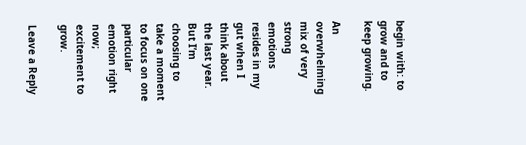begin with: to grow and to keep growing.

An overwhelming mix of very strong emotions resides in my gut when I think about the last year. But I’m choosing to take a moment to focus on one particular emotion right now; excitement to grow.

Leave a Reply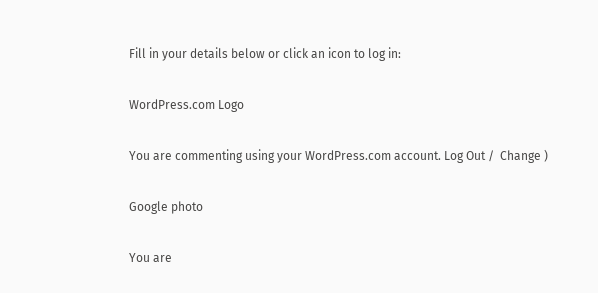Fill in your details below or click an icon to log in:

WordPress.com Logo

You are commenting using your WordPress.com account. Log Out /  Change )

Google photo

You are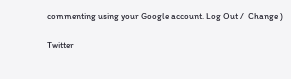commenting using your Google account. Log Out /  Change )

Twitter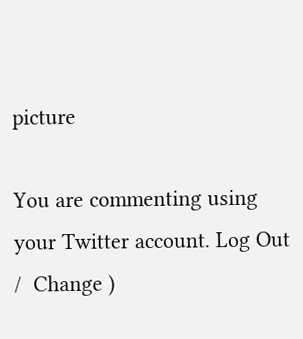picture

You are commenting using your Twitter account. Log Out /  Change )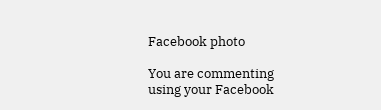Facebook photo

You are commenting using your Facebook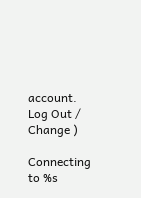account. Log Out /  Change )

Connecting to %s